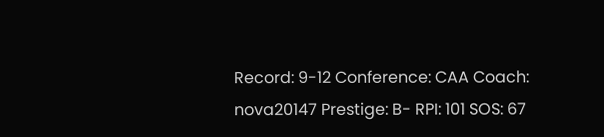Record: 9-12 Conference: CAA Coach: nova20147 Prestige: B- RPI: 101 SOS: 67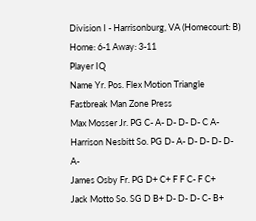Division I - Harrisonburg, VA (Homecourt: B)
Home: 6-1 Away: 3-11
Player IQ
Name Yr. Pos. Flex Motion Triangle Fastbreak Man Zone Press
Max Mosser Jr. PG C- A- D- D- D- C A-
Harrison Nesbitt So. PG D- A- D- D- D- D- A-
James Osby Fr. PG D+ C+ F F C- F C+
Jack Motto So. SG D B+ D- D- D- C- B+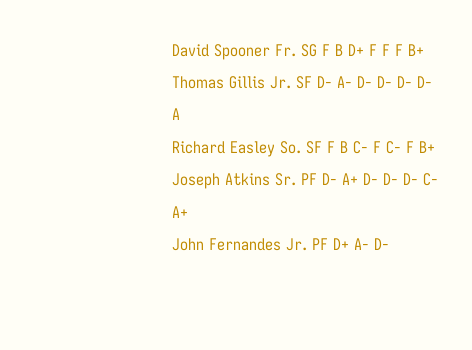David Spooner Fr. SG F B D+ F F F B+
Thomas Gillis Jr. SF D- A- D- D- D- D- A
Richard Easley So. SF F B C- F C- F B+
Joseph Atkins Sr. PF D- A+ D- D- D- C- A+
John Fernandes Jr. PF D+ A- D-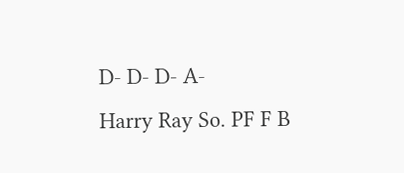D- D- D- A-
Harry Ray So. PF F B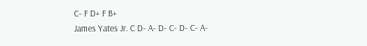C- F D+ F B+
James Yates Jr. C D- A- D- C- D- C- A-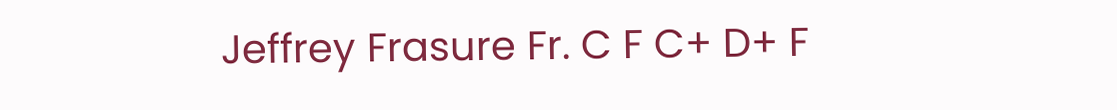Jeffrey Frasure Fr. C F C+ D+ F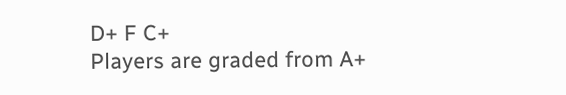D+ F C+
Players are graded from A+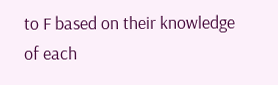to F based on their knowledge of each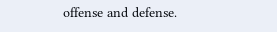offense and defense.